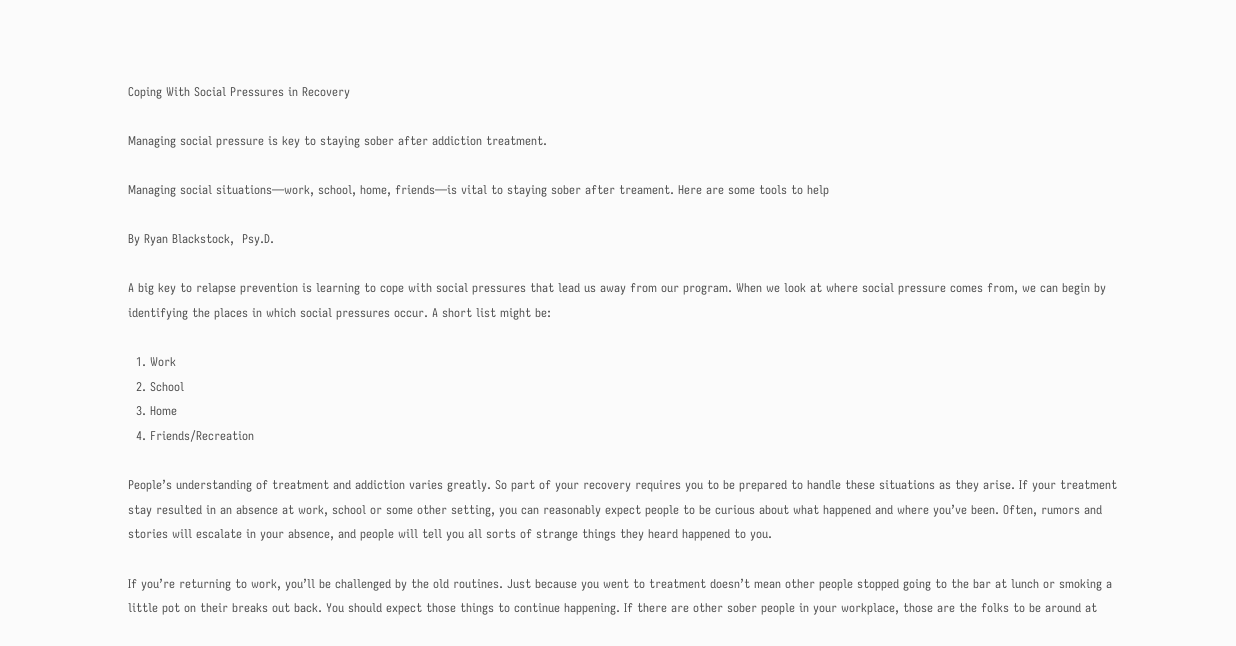Coping With Social Pressures in Recovery

Managing social pressure is key to staying sober after addiction treatment.

Managing social situations—work, school, home, friends—is vital to staying sober after treament. Here are some tools to help

By Ryan Blackstock,  Psy.D.

A big key to relapse prevention is learning to cope with social pressures that lead us away from our program. When we look at where social pressure comes from, we can begin by identifying the places in which social pressures occur. A short list might be:

  1. Work
  2. School
  3. Home
  4. Friends/Recreation

People’s understanding of treatment and addiction varies greatly. So part of your recovery requires you to be prepared to handle these situations as they arise. If your treatment stay resulted in an absence at work, school or some other setting, you can reasonably expect people to be curious about what happened and where you’ve been. Often, rumors and stories will escalate in your absence, and people will tell you all sorts of strange things they heard happened to you.

If you’re returning to work, you’ll be challenged by the old routines. Just because you went to treatment doesn’t mean other people stopped going to the bar at lunch or smoking a little pot on their breaks out back. You should expect those things to continue happening. If there are other sober people in your workplace, those are the folks to be around at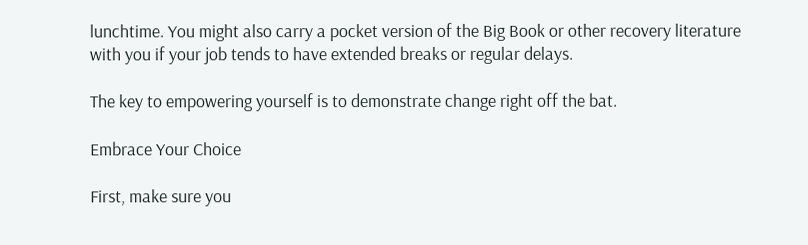lunchtime. You might also carry a pocket version of the Big Book or other recovery literature with you if your job tends to have extended breaks or regular delays.

The key to empowering yourself is to demonstrate change right off the bat.

Embrace Your Choice

First, make sure you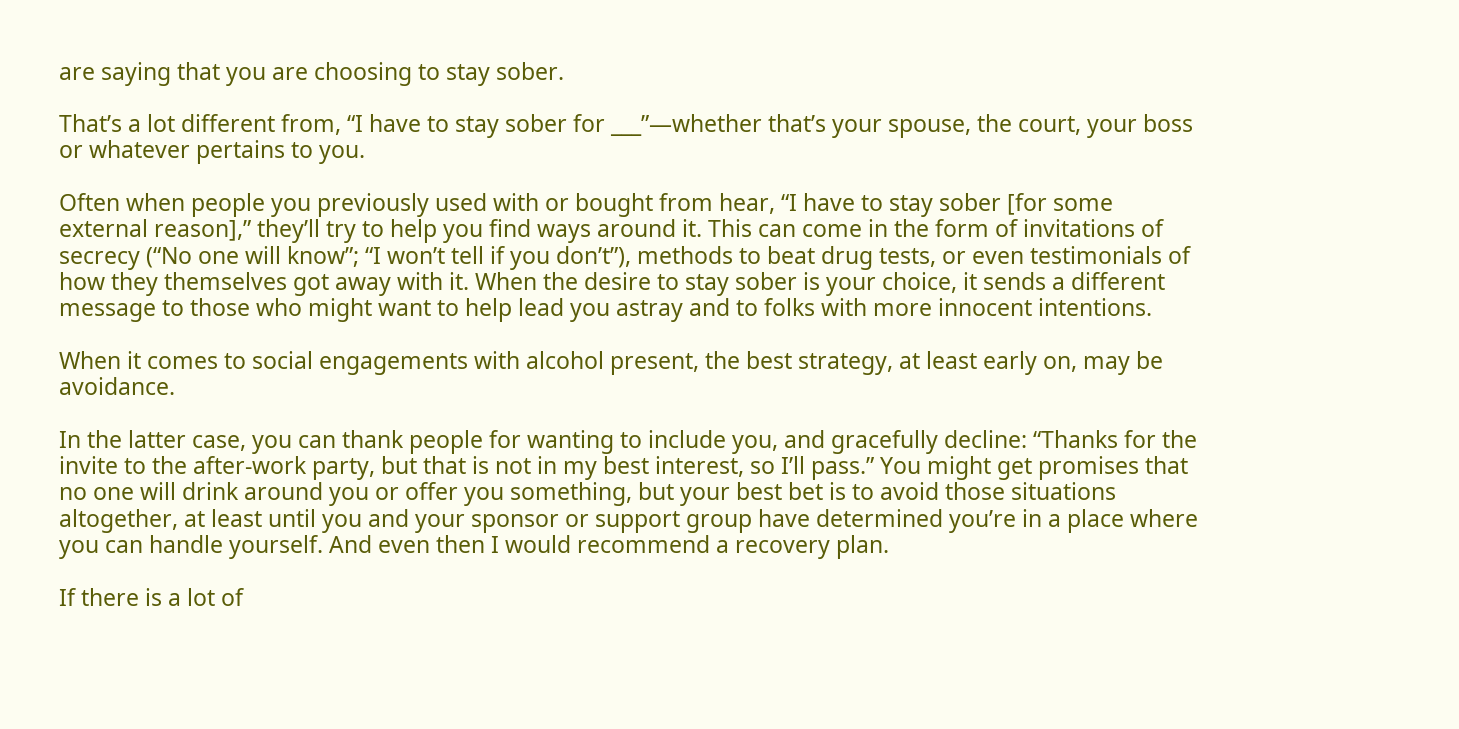are saying that you are choosing to stay sober.

That’s a lot different from, “I have to stay sober for ___”—whether that’s your spouse, the court, your boss or whatever pertains to you.

Often when people you previously used with or bought from hear, “I have to stay sober [for some external reason],” they’ll try to help you find ways around it. This can come in the form of invitations of secrecy (“No one will know”; “I won’t tell if you don’t”), methods to beat drug tests, or even testimonials of how they themselves got away with it. When the desire to stay sober is your choice, it sends a different message to those who might want to help lead you astray and to folks with more innocent intentions.

When it comes to social engagements with alcohol present, the best strategy, at least early on, may be avoidance.

In the latter case, you can thank people for wanting to include you, and gracefully decline: “Thanks for the invite to the after-work party, but that is not in my best interest, so I’ll pass.” You might get promises that no one will drink around you or offer you something, but your best bet is to avoid those situations altogether, at least until you and your sponsor or support group have determined you’re in a place where you can handle yourself. And even then I would recommend a recovery plan.

If there is a lot of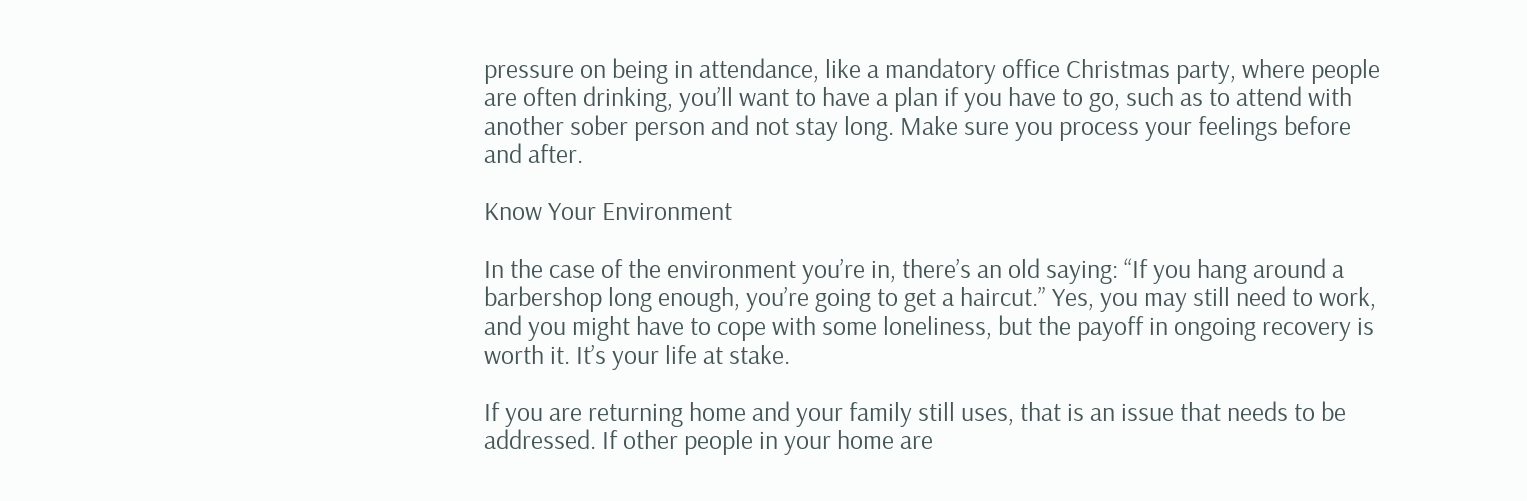pressure on being in attendance, like a mandatory office Christmas party, where people are often drinking, you’ll want to have a plan if you have to go, such as to attend with another sober person and not stay long. Make sure you process your feelings before and after.

Know Your Environment

In the case of the environment you’re in, there’s an old saying: “If you hang around a barbershop long enough, you’re going to get a haircut.” Yes, you may still need to work, and you might have to cope with some loneliness, but the payoff in ongoing recovery is worth it. It’s your life at stake.

If you are returning home and your family still uses, that is an issue that needs to be addressed. If other people in your home are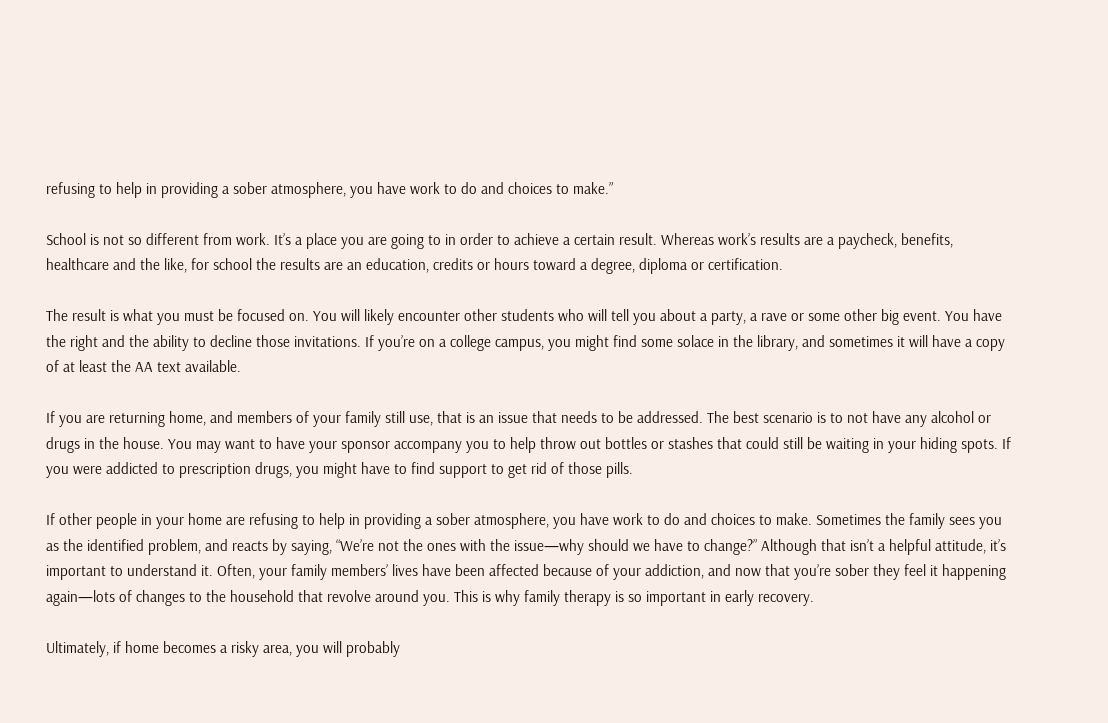refusing to help in providing a sober atmosphere, you have work to do and choices to make.”

School is not so different from work. It’s a place you are going to in order to achieve a certain result. Whereas work’s results are a paycheck, benefits, healthcare and the like, for school the results are an education, credits or hours toward a degree, diploma or certification.

The result is what you must be focused on. You will likely encounter other students who will tell you about a party, a rave or some other big event. You have the right and the ability to decline those invitations. If you’re on a college campus, you might find some solace in the library, and sometimes it will have a copy of at least the AA text available.

If you are returning home, and members of your family still use, that is an issue that needs to be addressed. The best scenario is to not have any alcohol or drugs in the house. You may want to have your sponsor accompany you to help throw out bottles or stashes that could still be waiting in your hiding spots. If you were addicted to prescription drugs, you might have to find support to get rid of those pills.

If other people in your home are refusing to help in providing a sober atmosphere, you have work to do and choices to make. Sometimes the family sees you as the identified problem, and reacts by saying, “We’re not the ones with the issue—why should we have to change?” Although that isn’t a helpful attitude, it’s important to understand it. Often, your family members’ lives have been affected because of your addiction, and now that you’re sober they feel it happening again—lots of changes to the household that revolve around you. This is why family therapy is so important in early recovery.

Ultimately, if home becomes a risky area, you will probably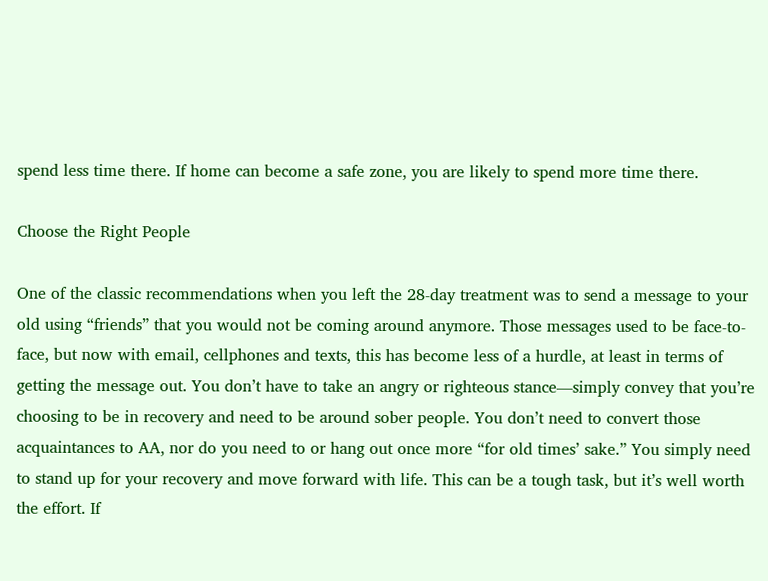spend less time there. If home can become a safe zone, you are likely to spend more time there.

Choose the Right People

One of the classic recommendations when you left the 28-day treatment was to send a message to your old using “friends” that you would not be coming around anymore. Those messages used to be face-to-face, but now with email, cellphones and texts, this has become less of a hurdle, at least in terms of getting the message out. You don’t have to take an angry or righteous stance—simply convey that you’re choosing to be in recovery and need to be around sober people. You don’t need to convert those acquaintances to AA, nor do you need to or hang out once more “for old times’ sake.” You simply need to stand up for your recovery and move forward with life. This can be a tough task, but it’s well worth the effort. If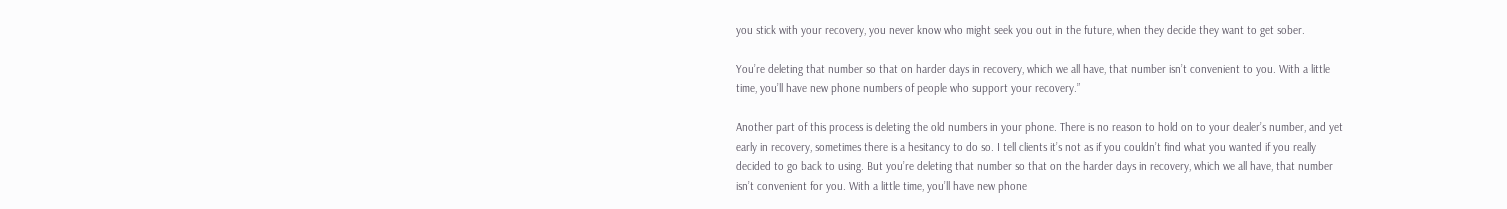you stick with your recovery, you never know who might seek you out in the future, when they decide they want to get sober.

You’re deleting that number so that on harder days in recovery, which we all have, that number isn’t convenient to you. With a little time, you’ll have new phone numbers of people who support your recovery.”

Another part of this process is deleting the old numbers in your phone. There is no reason to hold on to your dealer’s number, and yet early in recovery, sometimes there is a hesitancy to do so. I tell clients it’s not as if you couldn’t find what you wanted if you really decided to go back to using. But you’re deleting that number so that on the harder days in recovery, which we all have, that number isn’t convenient for you. With a little time, you’ll have new phone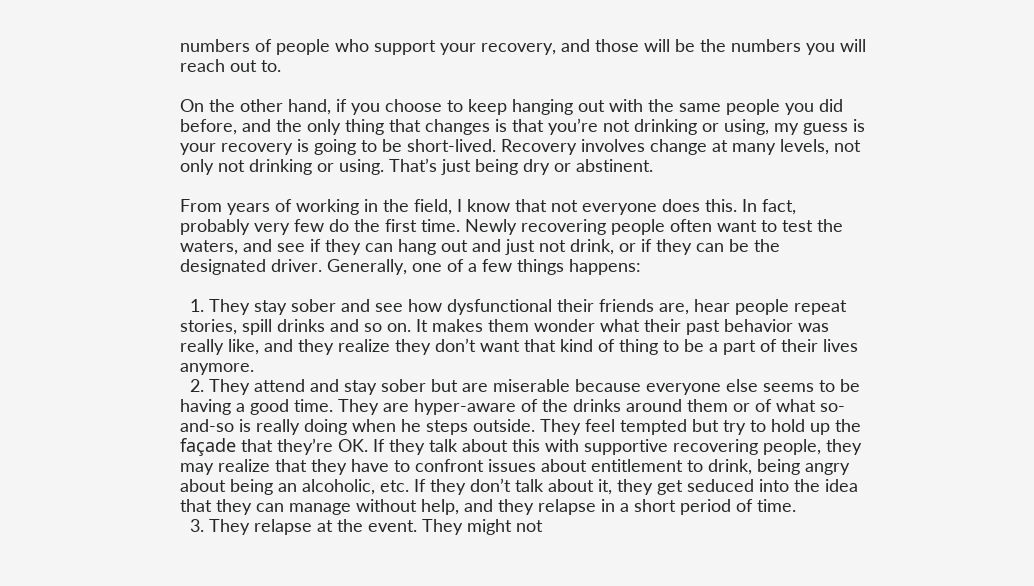numbers of people who support your recovery, and those will be the numbers you will reach out to.

On the other hand, if you choose to keep hanging out with the same people you did before, and the only thing that changes is that you’re not drinking or using, my guess is your recovery is going to be short-lived. Recovery involves change at many levels, not only not drinking or using. That’s just being dry or abstinent.

From years of working in the field, I know that not everyone does this. In fact, probably very few do the first time. Newly recovering people often want to test the waters, and see if they can hang out and just not drink, or if they can be the designated driver. Generally, one of a few things happens:

  1. They stay sober and see how dysfunctional their friends are, hear people repeat stories, spill drinks and so on. It makes them wonder what their past behavior was really like, and they realize they don’t want that kind of thing to be a part of their lives anymore.
  2. They attend and stay sober but are miserable because everyone else seems to be having a good time. They are hyper-aware of the drinks around them or of what so-and-so is really doing when he steps outside. They feel tempted but try to hold up the façade that they’re OK. If they talk about this with supportive recovering people, they may realize that they have to confront issues about entitlement to drink, being angry about being an alcoholic, etc. If they don’t talk about it, they get seduced into the idea that they can manage without help, and they relapse in a short period of time.
  3. They relapse at the event. They might not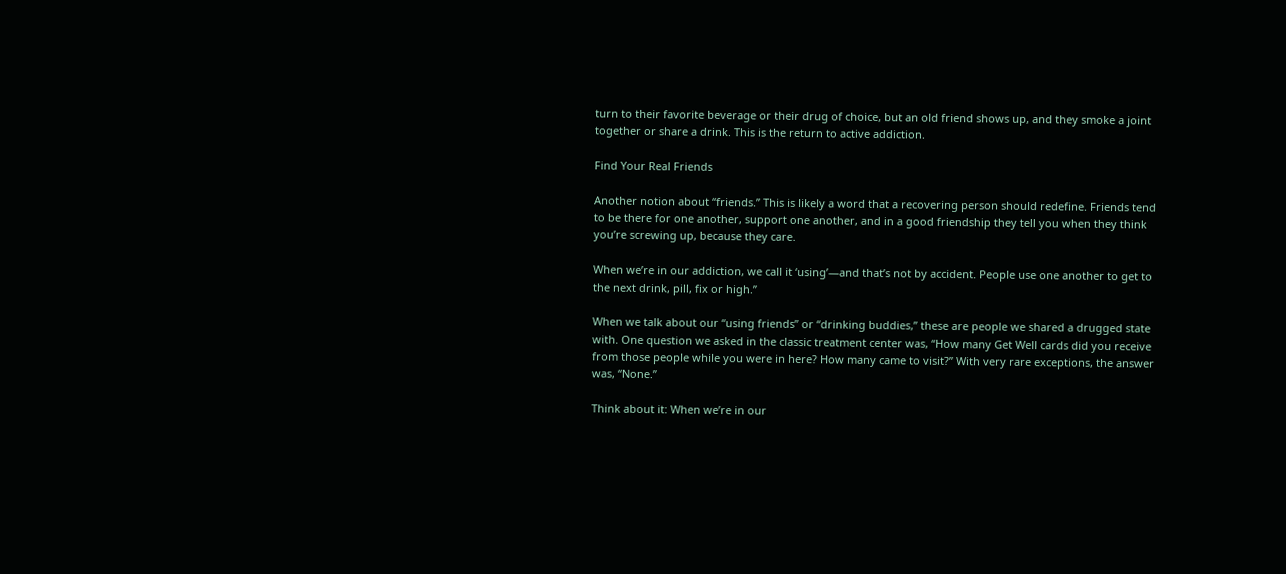turn to their favorite beverage or their drug of choice, but an old friend shows up, and they smoke a joint together or share a drink. This is the return to active addiction.

Find Your Real Friends

Another notion about “friends.” This is likely a word that a recovering person should redefine. Friends tend to be there for one another, support one another, and in a good friendship they tell you when they think you’re screwing up, because they care.

When we’re in our addiction, we call it ‘using’—and that’s not by accident. People use one another to get to the next drink, pill, fix or high.”

When we talk about our “using friends” or “drinking buddies,” these are people we shared a drugged state with. One question we asked in the classic treatment center was, “How many Get Well cards did you receive from those people while you were in here? How many came to visit?” With very rare exceptions, the answer was, “None.”

Think about it: When we’re in our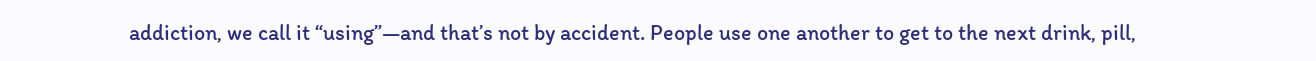addiction, we call it “using”—and that’s not by accident. People use one another to get to the next drink, pill,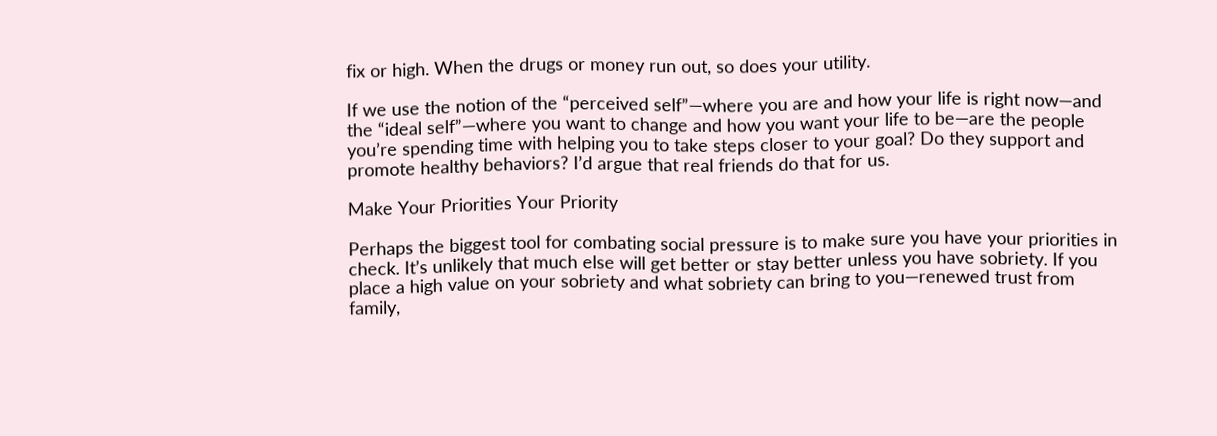fix or high. When the drugs or money run out, so does your utility.

If we use the notion of the “perceived self”—where you are and how your life is right now—and the “ideal self”—where you want to change and how you want your life to be—are the people you’re spending time with helping you to take steps closer to your goal? Do they support and promote healthy behaviors? I’d argue that real friends do that for us.

Make Your Priorities Your Priority

Perhaps the biggest tool for combating social pressure is to make sure you have your priorities in check. It’s unlikely that much else will get better or stay better unless you have sobriety. If you place a high value on your sobriety and what sobriety can bring to you—renewed trust from family,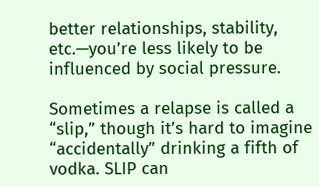better relationships, stability, etc.—you’re less likely to be influenced by social pressure.

Sometimes a relapse is called a “slip,” though it’s hard to imagine “accidentally” drinking a fifth of vodka. SLIP can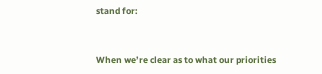stand for:


When we’re clear as to what our priorities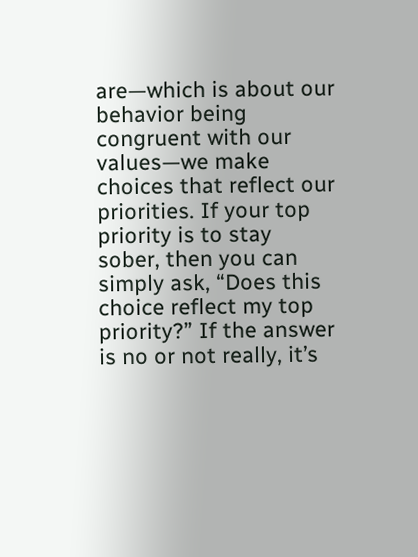are—which is about our behavior being congruent with our values—we make choices that reflect our priorities. If your top priority is to stay sober, then you can simply ask, “Does this choice reflect my top priority?” If the answer is no or not really, it’s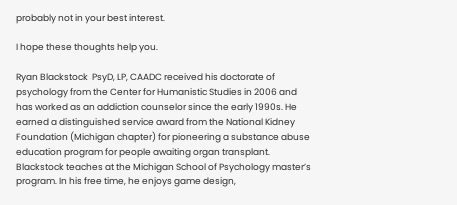probably not in your best interest.

I hope these thoughts help you.

Ryan Blackstock  PsyD, LP, CAADC received his doctorate of psychology from the Center for Humanistic Studies in 2006 and has worked as an addiction counselor since the early 1990s. He earned a distinguished service award from the National Kidney Foundation (Michigan chapter) for pioneering a substance abuse education program for people awaiting organ transplant. Blackstock teaches at the Michigan School of Psychology master’s program. In his free time, he enjoys game design,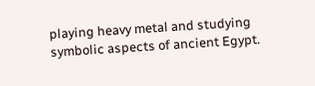playing heavy metal and studying symbolic aspects of ancient Egypt.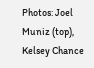Photos: Joel Muniz (top), Kelsey Chance